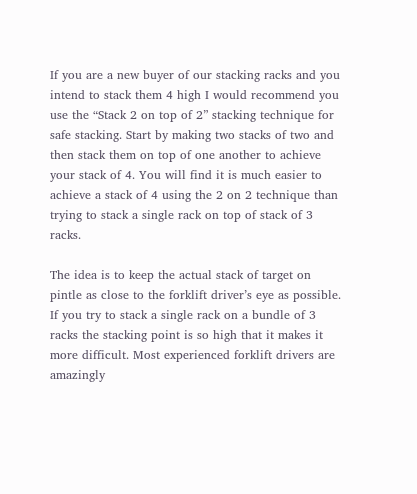If you are a new buyer of our stacking racks and you intend to stack them 4 high I would recommend you use the “Stack 2 on top of 2” stacking technique for safe stacking. Start by making two stacks of two and then stack them on top of one another to achieve your stack of 4. You will find it is much easier to achieve a stack of 4 using the 2 on 2 technique than trying to stack a single rack on top of stack of 3 racks.

The idea is to keep the actual stack of target on pintle as close to the forklift driver’s eye as possible. If you try to stack a single rack on a bundle of 3 racks the stacking point is so high that it makes it more difficult. Most experienced forklift drivers are amazingly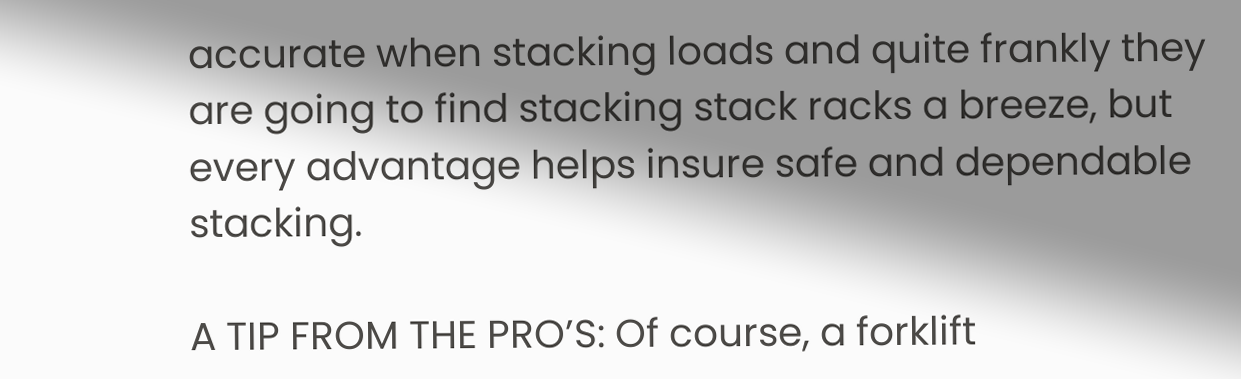accurate when stacking loads and quite frankly they are going to find stacking stack racks a breeze, but every advantage helps insure safe and dependable stacking.

A TIP FROM THE PRO’S: Of course, a forklift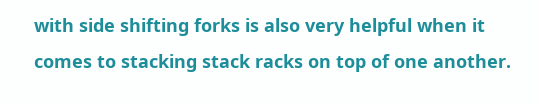with side shifting forks is also very helpful when it comes to stacking stack racks on top of one another.